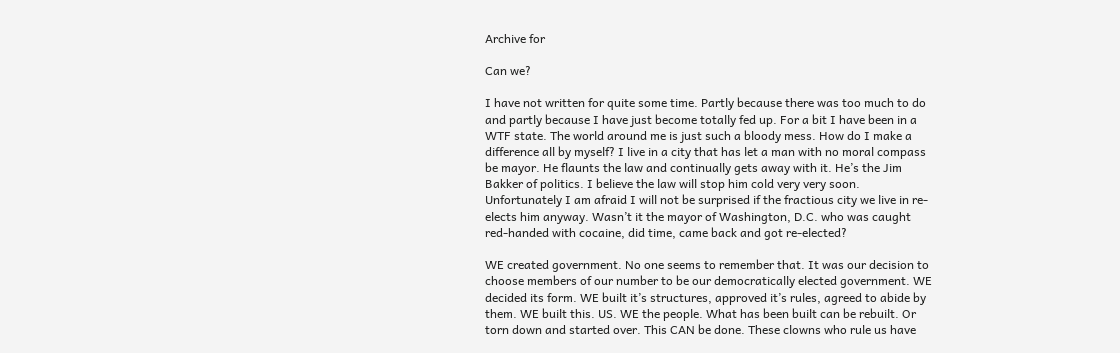Archive for

Can we?

I have not written for quite some time. Partly because there was too much to do and partly because I have just become totally fed up. For a bit I have been in a WTF state. The world around me is just such a bloody mess. How do I make a difference all by myself? I live in a city that has let a man with no moral compass be mayor. He flaunts the law and continually gets away with it. He’s the Jim Bakker of politics. I believe the law will stop him cold very very soon. Unfortunately I am afraid I will not be surprised if the fractious city we live in re-elects him anyway. Wasn’t it the mayor of Washington, D.C. who was caught red-handed with cocaine, did time, came back and got re-elected?

WE created government. No one seems to remember that. It was our decision to choose members of our number to be our democratically elected government. WE decided its form. WE built it’s structures, approved it’s rules, agreed to abide by them. WE built this. US. WE the people. What has been built can be rebuilt. Or torn down and started over. This CAN be done. These clowns who rule us have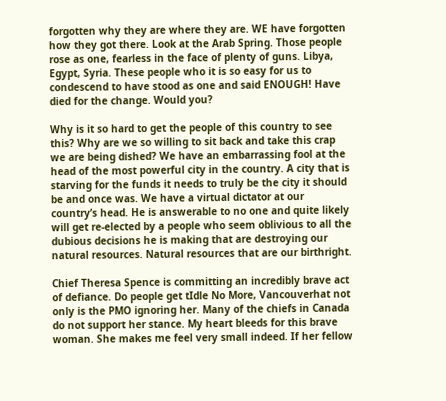forgotten why they are where they are. WE have forgotten how they got there. Look at the Arab Spring. Those people rose as one, fearless in the face of plenty of guns. Libya, Egypt, Syria. These people who it is so easy for us to condescend to have stood as one and said ENOUGH! Have died for the change. Would you?

Why is it so hard to get the people of this country to see this? Why are we so willing to sit back and take this crap we are being dished? We have an embarrassing fool at the head of the most powerful city in the country. A city that is starving for the funds it needs to truly be the city it should be and once was. We have a virtual dictator at our country’s head. He is answerable to no one and quite likely will get re-elected by a people who seem oblivious to all the dubious decisions he is making that are destroying our natural resources. Natural resources that are our birthright.

Chief Theresa Spence is committing an incredibly brave act of defiance. Do people get tIdle No More, Vancouverhat not only is the PMO ignoring her. Many of the chiefs in Canada do not support her stance. My heart bleeds for this brave woman. She makes me feel very small indeed. If her fellow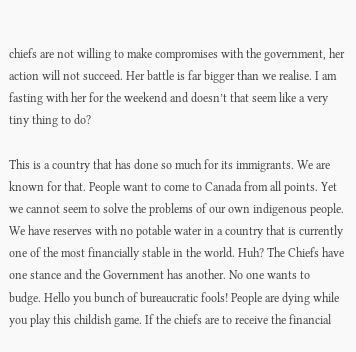chiefs are not willing to make compromises with the government, her action will not succeed. Her battle is far bigger than we realise. I am fasting with her for the weekend and doesn’t that seem like a very tiny thing to do?

This is a country that has done so much for its immigrants. We are known for that. People want to come to Canada from all points. Yet we cannot seem to solve the problems of our own indigenous people. We have reserves with no potable water in a country that is currently one of the most financially stable in the world. Huh? The Chiefs have one stance and the Government has another. No one wants to budge. Hello you bunch of bureaucratic fools! People are dying while you play this childish game. If the chiefs are to receive the financial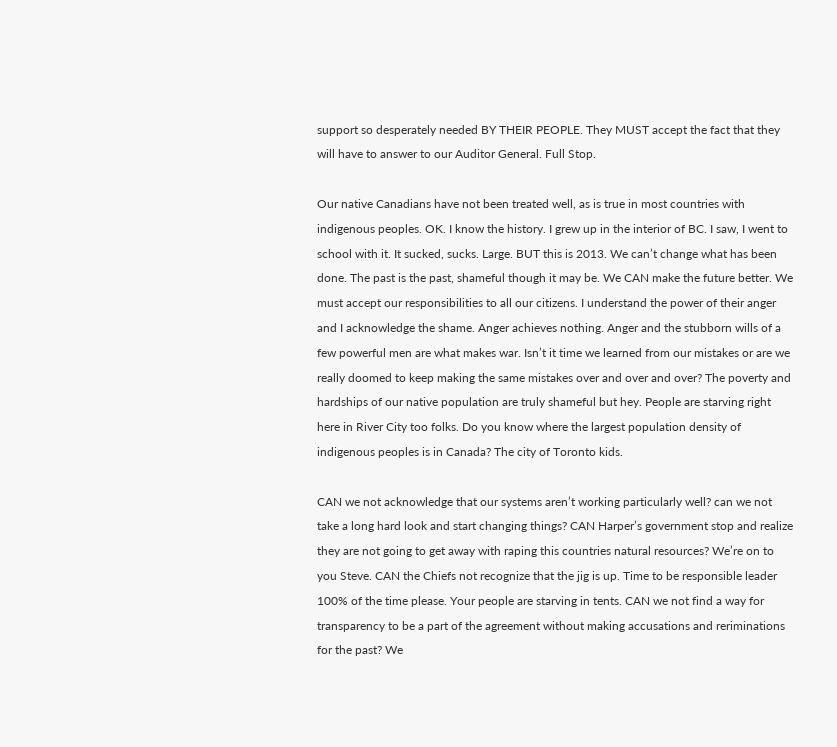support so desperately needed BY THEIR PEOPLE. They MUST accept the fact that they will have to answer to our Auditor General. Full Stop.

Our native Canadians have not been treated well, as is true in most countries with indigenous peoples. OK. I know the history. I grew up in the interior of BC. I saw, I went to school with it. It sucked, sucks. Large. BUT this is 2013. We can’t change what has been done. The past is the past, shameful though it may be. We CAN make the future better. We must accept our responsibilities to all our citizens. I understand the power of their anger and I acknowledge the shame. Anger achieves nothing. Anger and the stubborn wills of a few powerful men are what makes war. Isn’t it time we learned from our mistakes or are we really doomed to keep making the same mistakes over and over and over? The poverty and hardships of our native population are truly shameful but hey. People are starving right here in River City too folks. Do you know where the largest population density of indigenous peoples is in Canada? The city of Toronto kids.

CAN we not acknowledge that our systems aren’t working particularly well? can we not take a long hard look and start changing things? CAN Harper’s government stop and realize they are not going to get away with raping this countries natural resources? We’re on to you Steve. CAN the Chiefs not recognize that the jig is up. Time to be responsible leader 100% of the time please. Your people are starving in tents. CAN we not find a way for transparency to be a part of the agreement without making accusations and reriminations for the past? We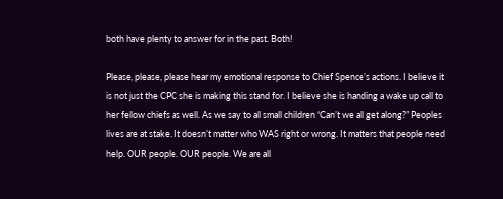both have plenty to answer for in the past. Both!

Please, please, please hear my emotional response to Chief Spence’s actions. I believe it is not just the CPC she is making this stand for. I believe she is handing a wake up call to her fellow chiefs as well. As we say to all small children “Can’t we all get along?” Peoples lives are at stake. It doesn’t matter who WAS right or wrong. It matters that people need help. OUR people. OUR people. We are all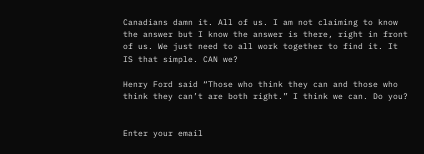Canadians damn it. All of us. I am not claiming to know the answer but I know the answer is there, right in front of us. We just need to all work together to find it. It IS that simple. CAN we?

Henry Ford said “Those who think they can and those who think they can’t are both right.” I think we can. Do you?


Enter your email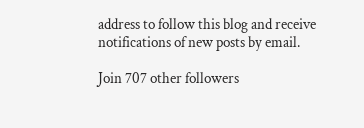address to follow this blog and receive notifications of new posts by email.

Join 707 other followers